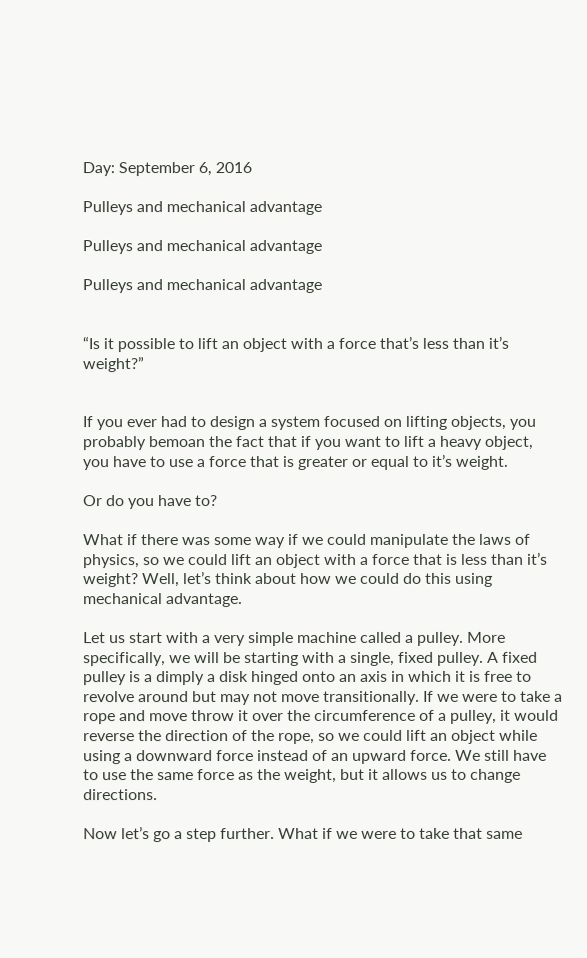Day: September 6, 2016

Pulleys and mechanical advantage

Pulleys and mechanical advantage

Pulleys and mechanical advantage


“Is it possible to lift an object with a force that’s less than it’s weight?”


If you ever had to design a system focused on lifting objects, you probably bemoan the fact that if you want to lift a heavy object, you have to use a force that is greater or equal to it’s weight.

Or do you have to?

What if there was some way if we could manipulate the laws of physics, so we could lift an object with a force that is less than it’s weight? Well, let’s think about how we could do this using mechanical advantage.

Let us start with a very simple machine called a pulley. More specifically, we will be starting with a single, fixed pulley. A fixed pulley is a dimply a disk hinged onto an axis in which it is free to revolve around but may not move transitionally. If we were to take a rope and move throw it over the circumference of a pulley, it would reverse the direction of the rope, so we could lift an object while using a downward force instead of an upward force. We still have to use the same force as the weight, but it allows us to change directions.

Now let’s go a step further. What if we were to take that same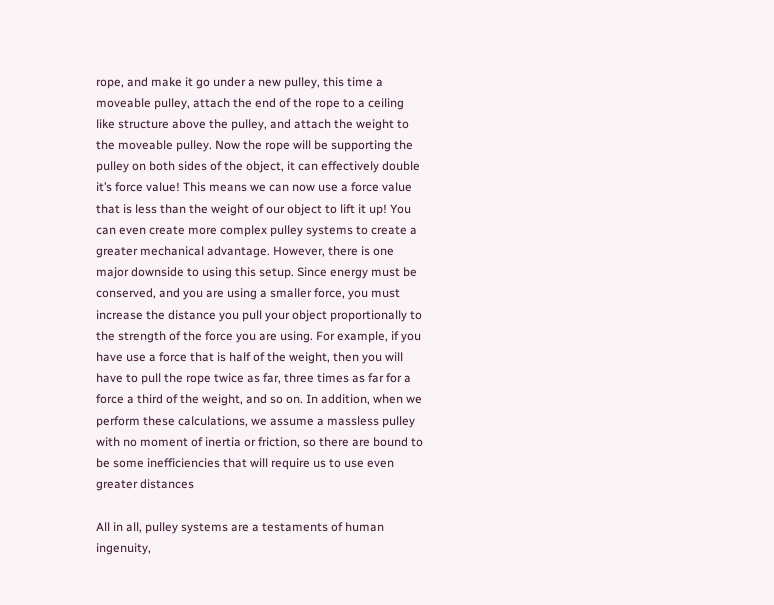rope, and make it go under a new pulley, this time a moveable pulley, attach the end of the rope to a ceiling like structure above the pulley, and attach the weight to the moveable pulley. Now the rope will be supporting the pulley on both sides of the object, it can effectively double it’s force value! This means we can now use a force value that is less than the weight of our object to lift it up! You can even create more complex pulley systems to create a greater mechanical advantage. However, there is one major downside to using this setup. Since energy must be conserved, and you are using a smaller force, you must increase the distance you pull your object proportionally to the strength of the force you are using. For example, if you have use a force that is half of the weight, then you will have to pull the rope twice as far, three times as far for a force a third of the weight, and so on. In addition, when we perform these calculations, we assume a massless pulley with no moment of inertia or friction, so there are bound to be some inefficiencies that will require us to use even greater distances

All in all, pulley systems are a testaments of human ingenuity,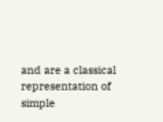and are a classical representation of simple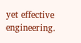yet effective engineering.